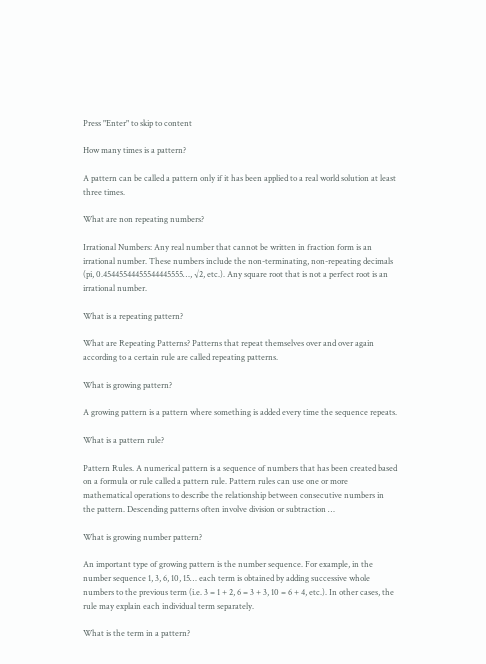Press "Enter" to skip to content

How many times is a pattern?

A pattern can be called a pattern only if it has been applied to a real world solution at least three times.

What are non repeating numbers?

Irrational Numbers: Any real number that cannot be written in fraction form is an irrational number. These numbers include the non-terminating, non-repeating decimals (pi, 0.45445544455544445555…, √2, etc.). Any square root that is not a perfect root is an irrational number.

What is a repeating pattern?

What are Repeating Patterns? Patterns that repeat themselves over and over again according to a certain rule are called repeating patterns.

What is growing pattern?

A growing pattern is a pattern where something is added every time the sequence repeats.

What is a pattern rule?

Pattern Rules. A numerical pattern is a sequence of numbers that has been created based on a formula or rule called a pattern rule. Pattern rules can use one or more mathematical operations to describe the relationship between consecutive numbers in the pattern. Descending patterns often involve division or subtraction …

What is growing number pattern?

An important type of growing pattern is the number sequence. For example, in the number sequence 1, 3, 6, 10, 15… each term is obtained by adding successive whole numbers to the previous term (i.e. 3 = 1 + 2, 6 = 3 + 3, 10 = 6 + 4, etc.). In other cases, the rule may explain each individual term separately.

What is the term in a pattern?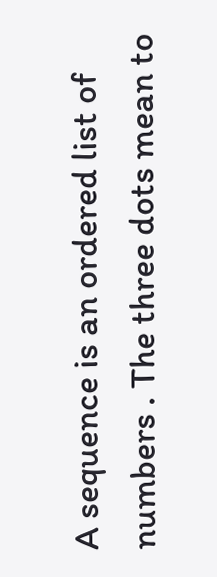A sequence is an ordered list of numbers . The three dots mean to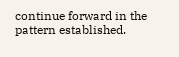continue forward in the pattern established.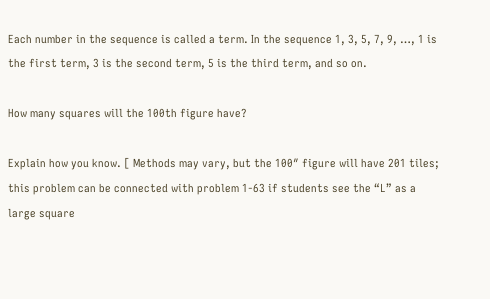Each number in the sequence is called a term. In the sequence 1, 3, 5, 7, 9, …, 1 is the first term, 3 is the second term, 5 is the third term, and so on.

How many squares will the 100th figure have?

Explain how you know. [ Methods may vary, but the 100″ figure will have 201 tiles; this problem can be connected with problem 1-63 if students see the “L” as a large square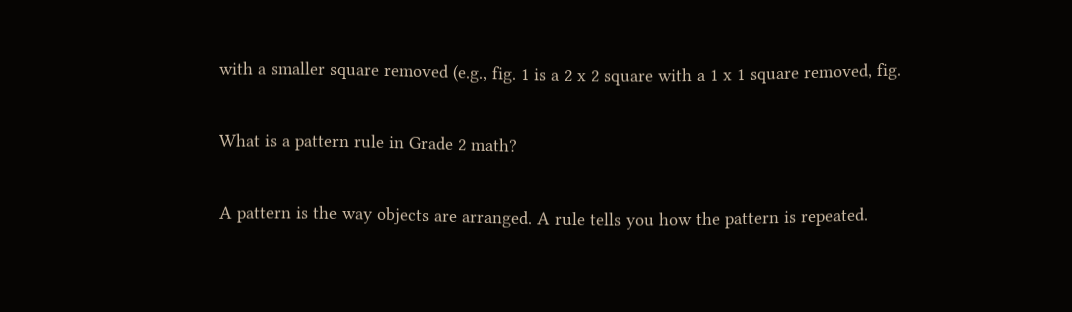with a smaller square removed (e.g., fig. 1 is a 2 x 2 square with a 1 x 1 square removed, fig.

What is a pattern rule in Grade 2 math?

A pattern is the way objects are arranged. A rule tells you how the pattern is repeated.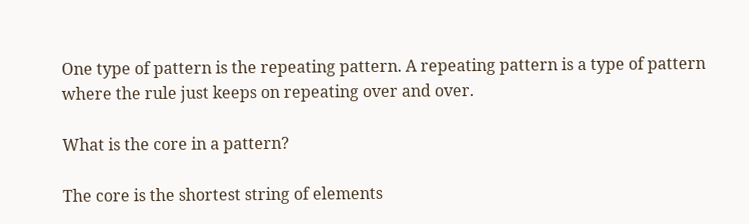One type of pattern is the repeating pattern. A repeating pattern is a type of pattern where the rule just keeps on repeating over and over.

What is the core in a pattern?

The core is the shortest string of elements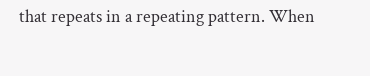that repeats in a repeating pattern. When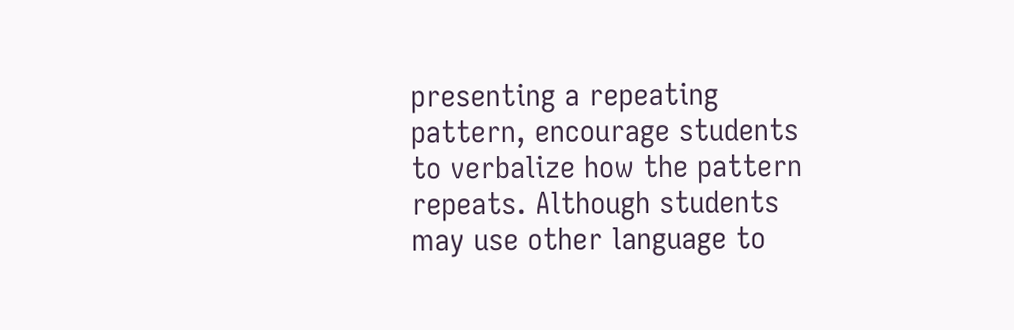presenting a repeating pattern, encourage students to verbalize how the pattern repeats. Although students may use other language to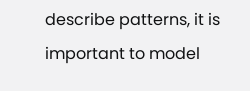describe patterns, it is important to model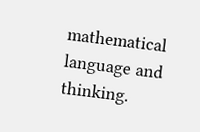mathematical language and thinking.